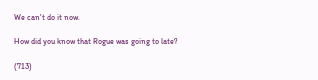We can't do it now.

How did you know that Rogue was going to late?

(713)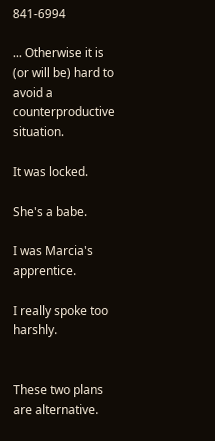841-6994

... Otherwise it is (or will be) hard to avoid a counterproductive situation.

It was locked.

She's a babe.

I was Marcia's apprentice.

I really spoke too harshly.


These two plans are alternative.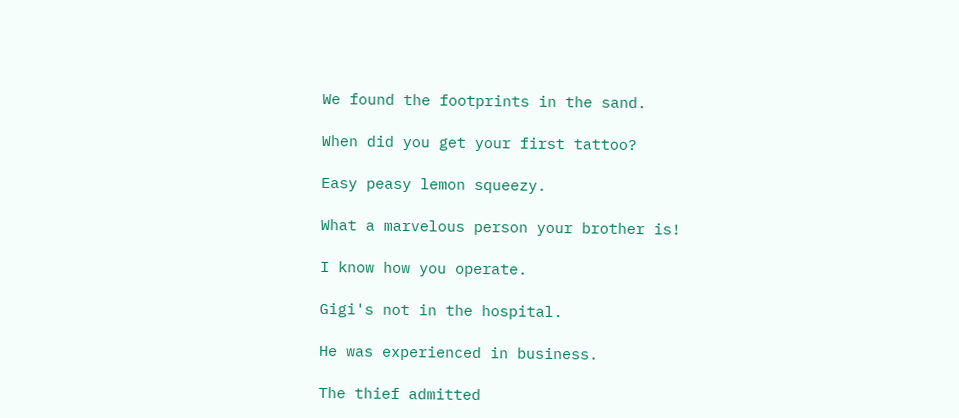We found the footprints in the sand.

When did you get your first tattoo?

Easy peasy lemon squeezy.

What a marvelous person your brother is!

I know how you operate.

Gigi's not in the hospital.

He was experienced in business.

The thief admitted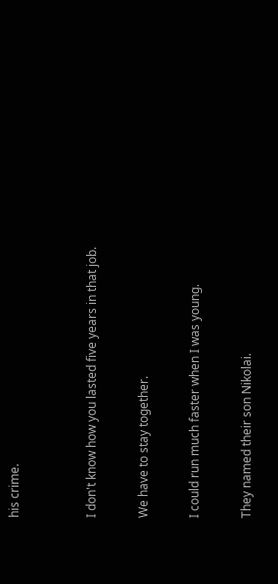his crime.


I don't know how you lasted five years in that job.

We have to stay together.

I could run much faster when I was young.

They named their son Nikolai.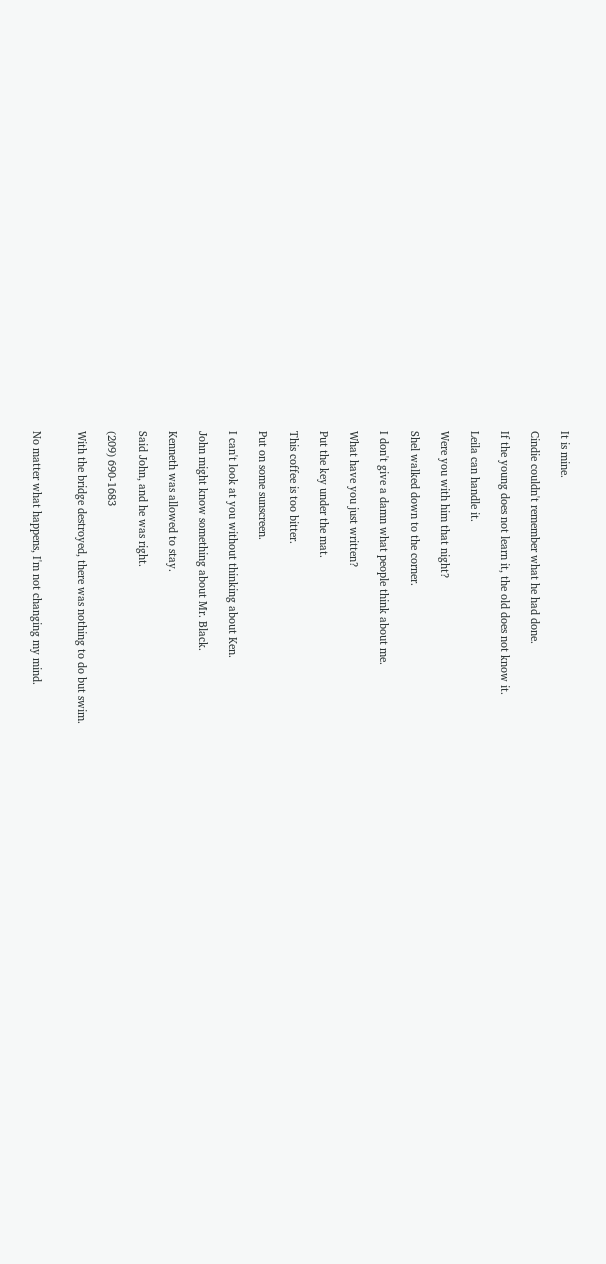It is mine.

Cindie couldn't remember what he had done.

If the young does not learn it, the old does not know it.

Leila can handle it.

Were you with him that night?

Shel walked down to the corner.

I don't give a damn what people think about me.

What have you just written?

Put the key under the mat.

This coffee is too bitter.

Put on some sunscreen.

I can't look at you without thinking about Ken.

John might know something about Mr. Black.

Kenneth was allowed to stay.

Said John, and he was right.

(209) 690-1683

With the bridge destroyed, there was nothing to do but swim.


No matter what happens, I'm not changing my mind.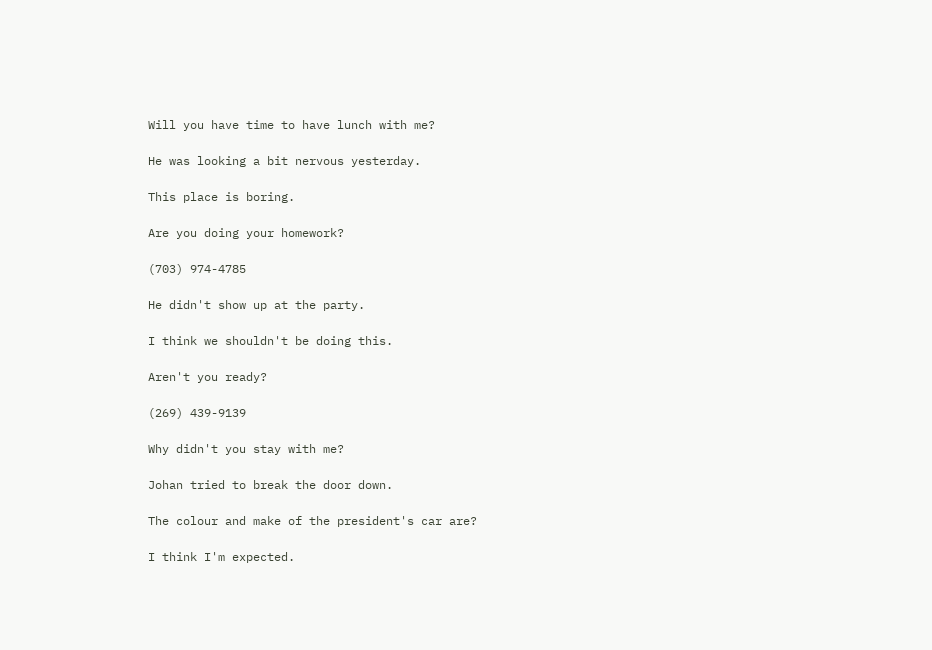Will you have time to have lunch with me?

He was looking a bit nervous yesterday.

This place is boring.

Are you doing your homework?

(703) 974-4785

He didn't show up at the party.

I think we shouldn't be doing this.

Aren't you ready?

(269) 439-9139

Why didn't you stay with me?

Johan tried to break the door down.

The colour and make of the president's car are?

I think I'm expected.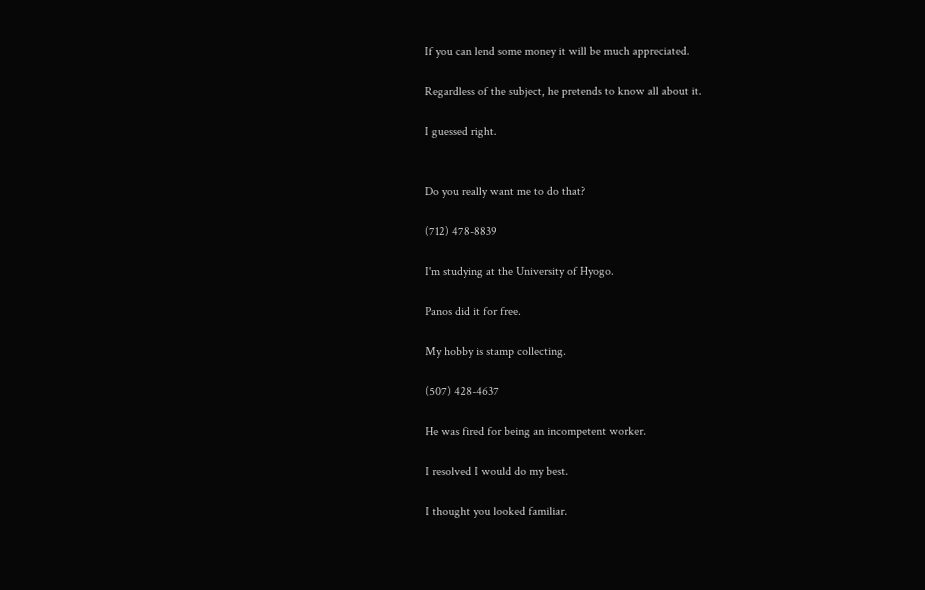If you can lend some money it will be much appreciated.

Regardless of the subject, he pretends to know all about it.

I guessed right.


Do you really want me to do that?

(712) 478-8839

I'm studying at the University of Hyogo.

Panos did it for free.

My hobby is stamp collecting.

(507) 428-4637

He was fired for being an incompetent worker.

I resolved I would do my best.

I thought you looked familiar.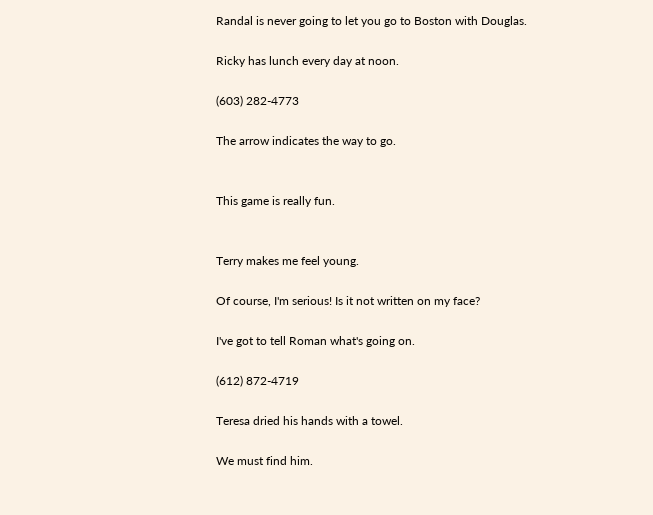Randal is never going to let you go to Boston with Douglas.

Ricky has lunch every day at noon.

(603) 282-4773

The arrow indicates the way to go.


This game is really fun.


Terry makes me feel young.

Of course, I'm serious! Is it not written on my face?

I've got to tell Roman what's going on.

(612) 872-4719

Teresa dried his hands with a towel.

We must find him.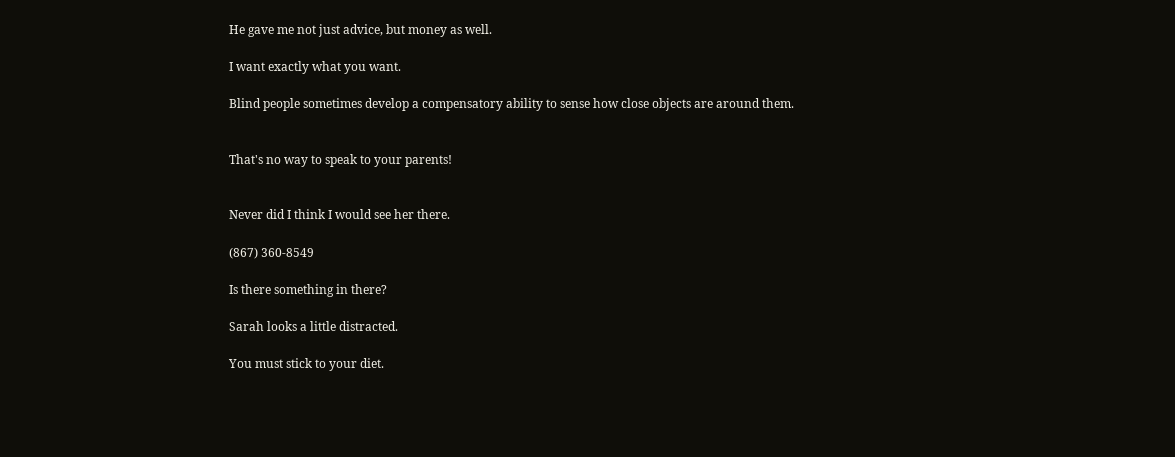He gave me not just advice, but money as well.

I want exactly what you want.

Blind people sometimes develop a compensatory ability to sense how close objects are around them.


That's no way to speak to your parents!


Never did I think I would see her there.

(867) 360-8549

Is there something in there?

Sarah looks a little distracted.

You must stick to your diet.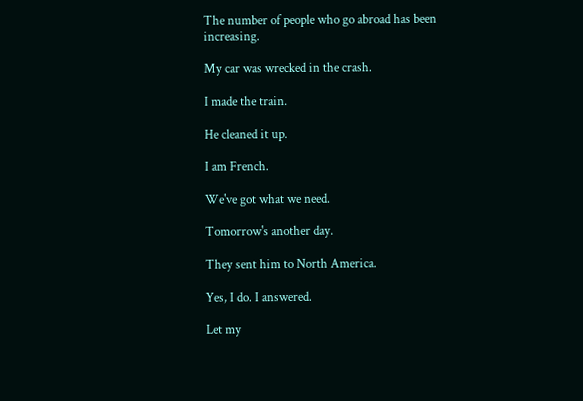The number of people who go abroad has been increasing.

My car was wrecked in the crash.

I made the train.

He cleaned it up.

I am French.

We've got what we need.

Tomorrow's another day.

They sent him to North America.

Yes, I do. I answered.

Let my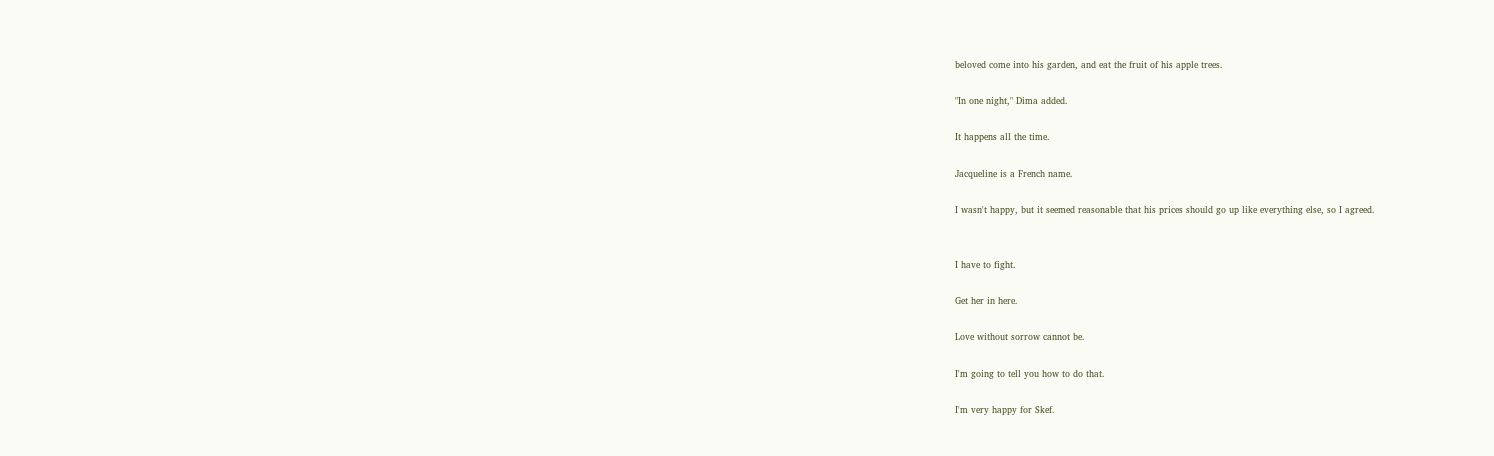beloved come into his garden, and eat the fruit of his apple trees.

"In one night," Dima added.

It happens all the time.

Jacqueline is a French name.

I wasn't happy, but it seemed reasonable that his prices should go up like everything else, so I agreed.


I have to fight.

Get her in here.

Love without sorrow cannot be.

I'm going to tell you how to do that.

I'm very happy for Skef.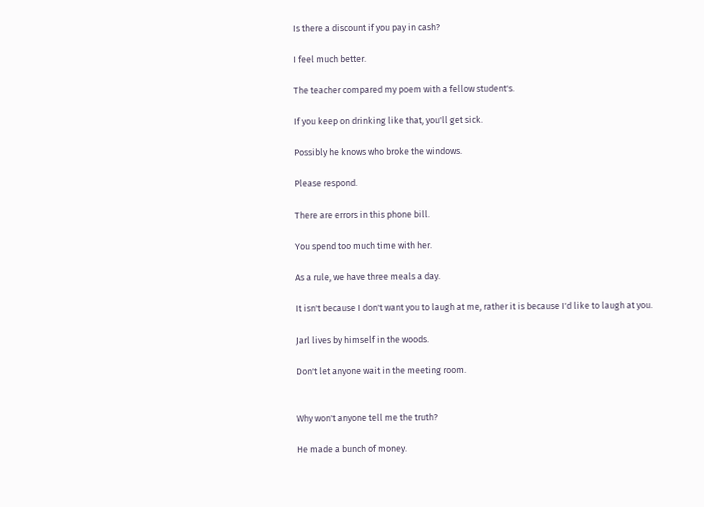Is there a discount if you pay in cash?

I feel much better.

The teacher compared my poem with a fellow student's.

If you keep on drinking like that, you'll get sick.

Possibly he knows who broke the windows.

Please respond.

There are errors in this phone bill.

You spend too much time with her.

As a rule, we have three meals a day.

It isn't because I don't want you to laugh at me, rather it is because I'd like to laugh at you.

Jarl lives by himself in the woods.

Don't let anyone wait in the meeting room.


Why won't anyone tell me the truth?

He made a bunch of money.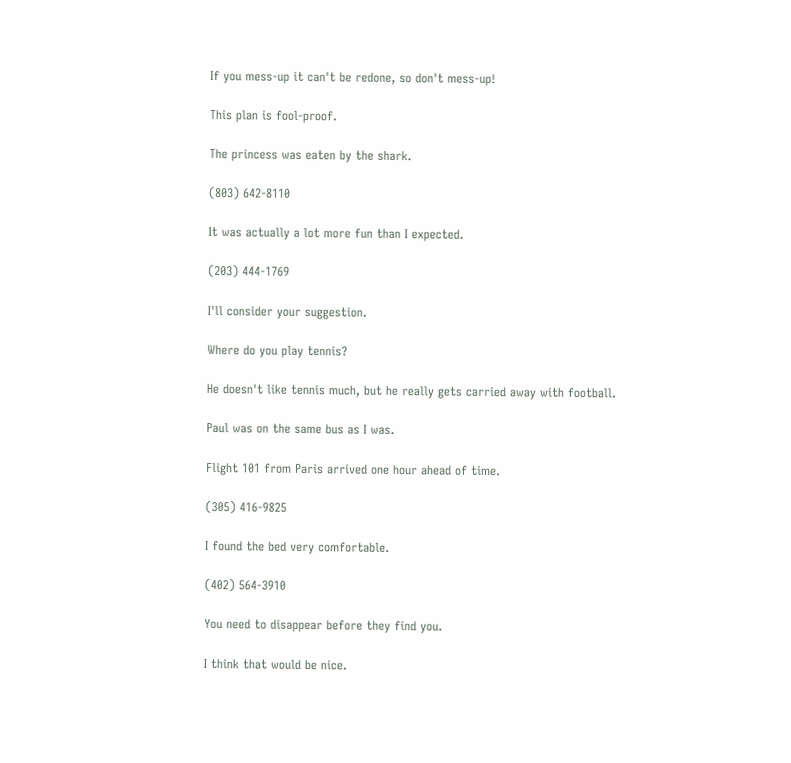If you mess-up it can't be redone, so don't mess-up!

This plan is fool-proof.

The princess was eaten by the shark.

(803) 642-8110

It was actually a lot more fun than I expected.

(203) 444-1769

I'll consider your suggestion.

Where do you play tennis?

He doesn't like tennis much, but he really gets carried away with football.

Paul was on the same bus as I was.

Flight 101 from Paris arrived one hour ahead of time.

(305) 416-9825

I found the bed very comfortable.

(402) 564-3910

You need to disappear before they find you.

I think that would be nice.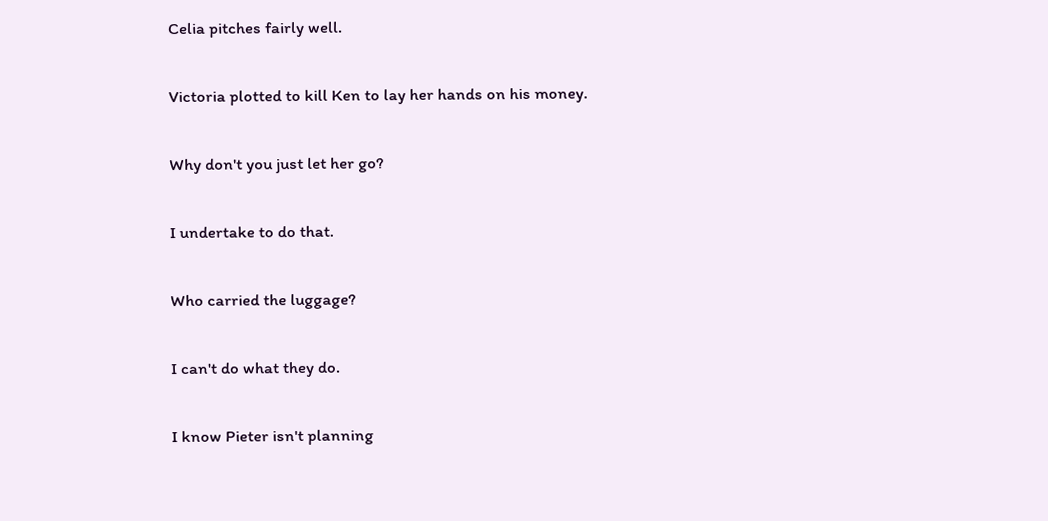Celia pitches fairly well.

Victoria plotted to kill Ken to lay her hands on his money.

Why don't you just let her go?

I undertake to do that.

Who carried the luggage?

I can't do what they do.

I know Pieter isn't planning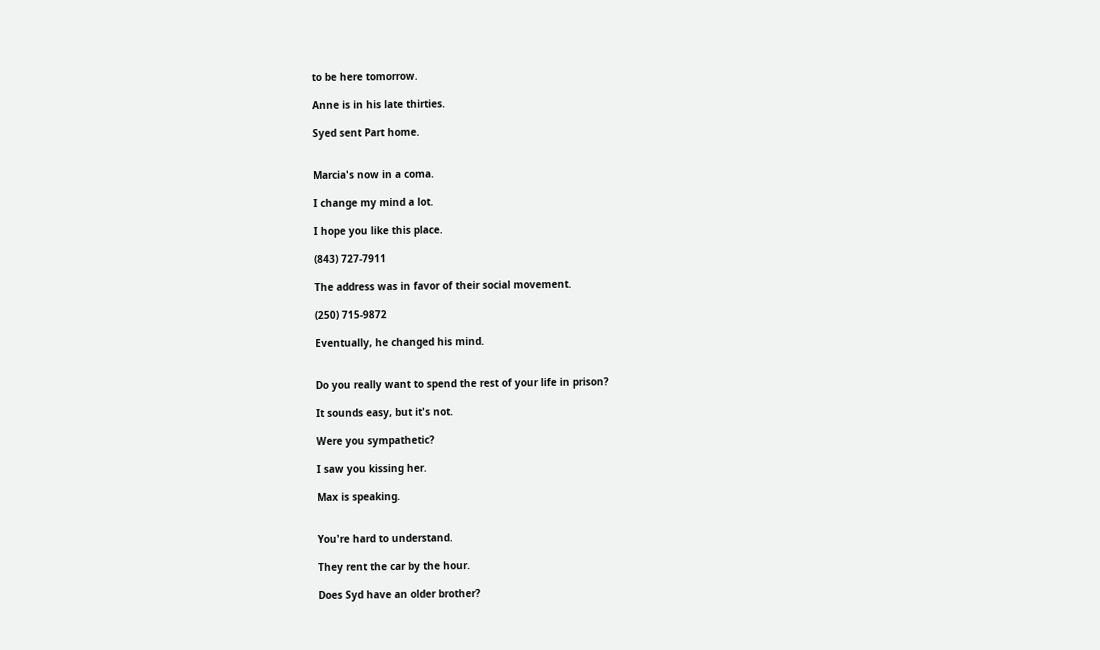to be here tomorrow.

Anne is in his late thirties.

Syed sent Part home.


Marcia's now in a coma.

I change my mind a lot.

I hope you like this place.

(843) 727-7911

The address was in favor of their social movement.

(250) 715-9872

Eventually, he changed his mind.


Do you really want to spend the rest of your life in prison?

It sounds easy, but it's not.

Were you sympathetic?

I saw you kissing her.

Max is speaking.


You're hard to understand.

They rent the car by the hour.

Does Syd have an older brother?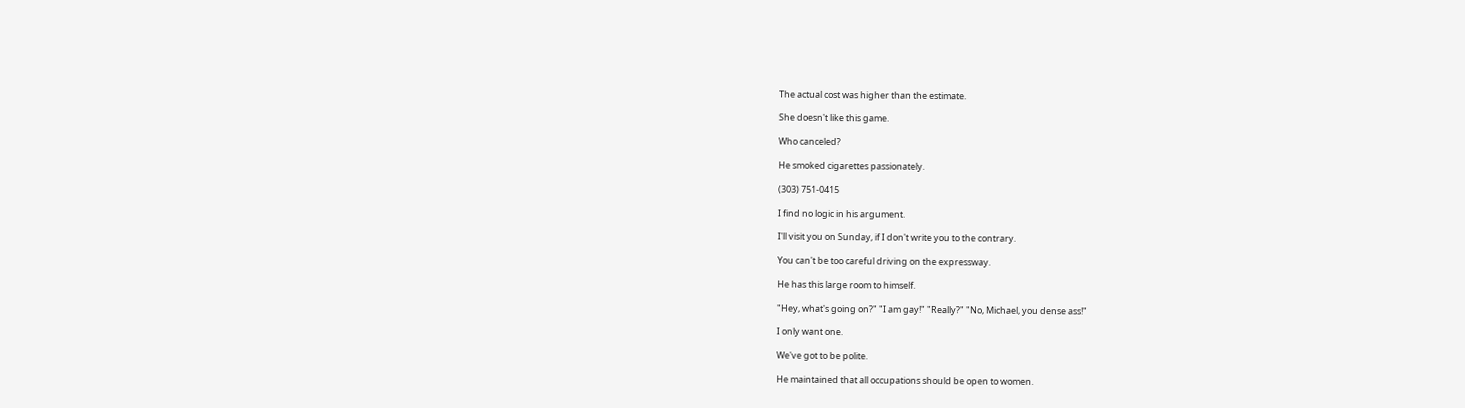The actual cost was higher than the estimate.

She doesn't like this game.

Who canceled?

He smoked cigarettes passionately.

(303) 751-0415

I find no logic in his argument.

I'll visit you on Sunday, if I don't write you to the contrary.

You can't be too careful driving on the expressway.

He has this large room to himself.

"Hey, what's going on?" "I am gay!" "Really?" "No, Michael, you dense ass!"

I only want one.

We've got to be polite.

He maintained that all occupations should be open to women.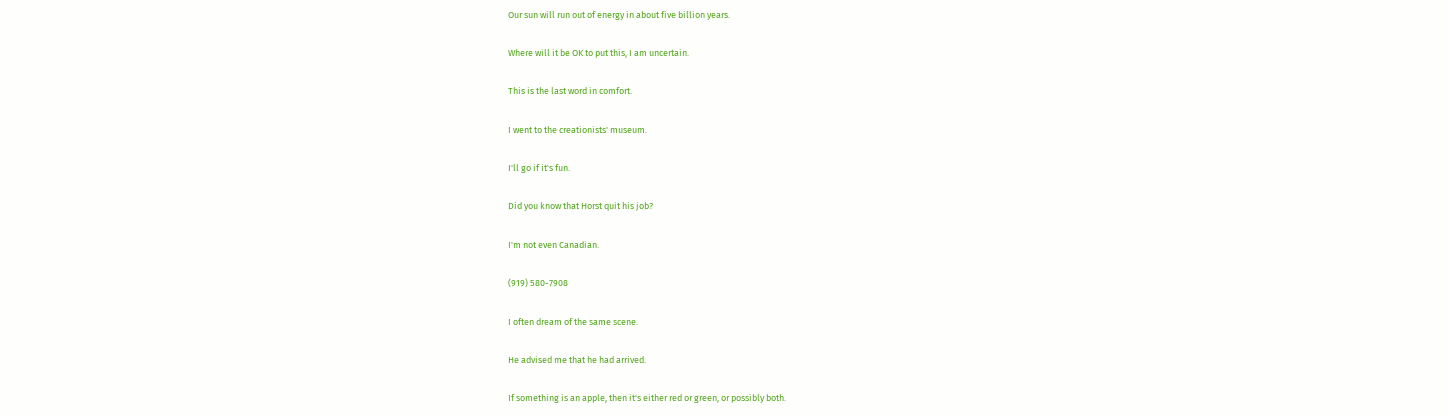Our sun will run out of energy in about five billion years.

Where will it be OK to put this, I am uncertain.

This is the last word in comfort.

I went to the creationists' museum.

I'll go if it's fun.

Did you know that Horst quit his job?

I'm not even Canadian.

(919) 580-7908

I often dream of the same scene.

He advised me that he had arrived.

If something is an apple, then it's either red or green, or possibly both.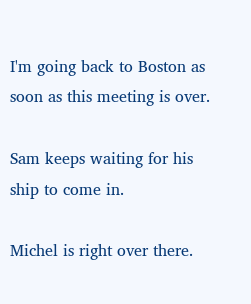I'm going back to Boston as soon as this meeting is over.

Sam keeps waiting for his ship to come in.

Michel is right over there.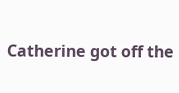Catherine got off the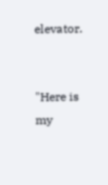elevator.


"Here is my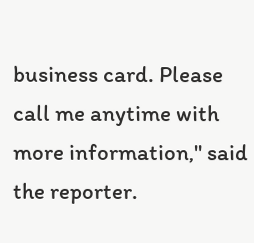business card. Please call me anytime with more information," said the reporter.